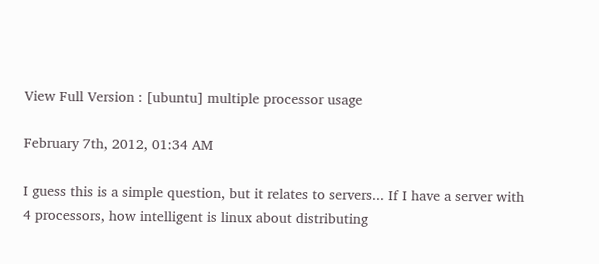View Full Version : [ubuntu] multiple processor usage

February 7th, 2012, 01:34 AM

I guess this is a simple question, but it relates to servers... If I have a server with 4 processors, how intelligent is linux about distributing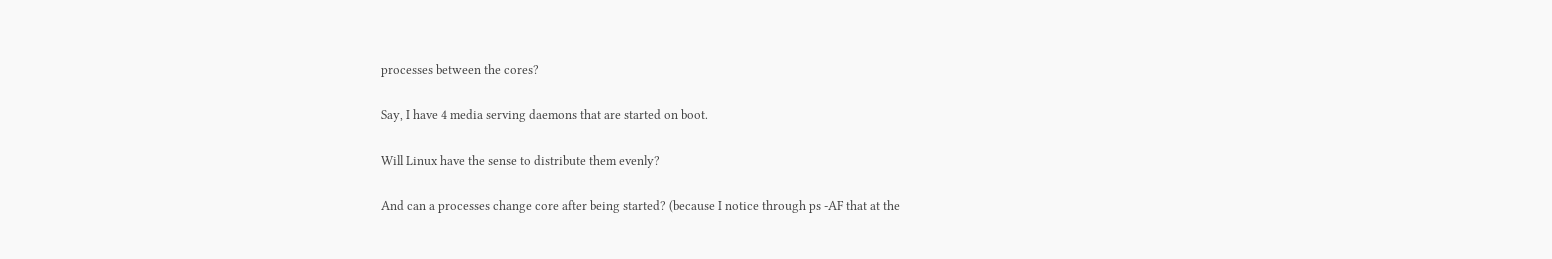processes between the cores?

Say, I have 4 media serving daemons that are started on boot.

Will Linux have the sense to distribute them evenly?

And can a processes change core after being started? (because I notice through ps -AF that at the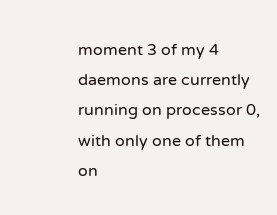moment 3 of my 4 daemons are currently running on processor 0, with only one of them on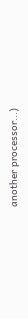another processor...)